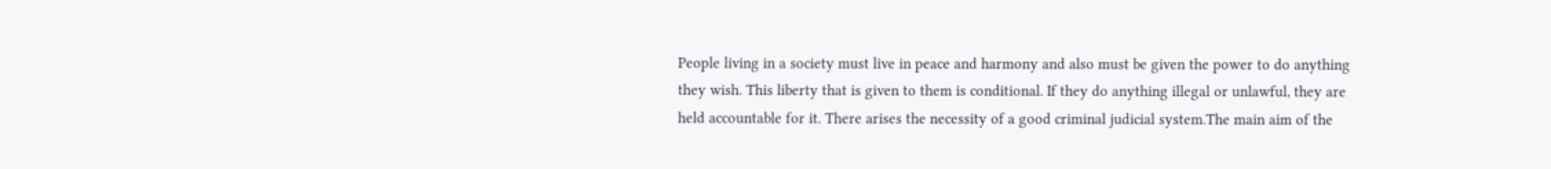People living in a society must live in peace and harmony and also must be given the power to do anything they wish. This liberty that is given to them is conditional. If they do anything illegal or unlawful, they are held accountable for it. There arises the necessity of a good criminal judicial system.The main aim of the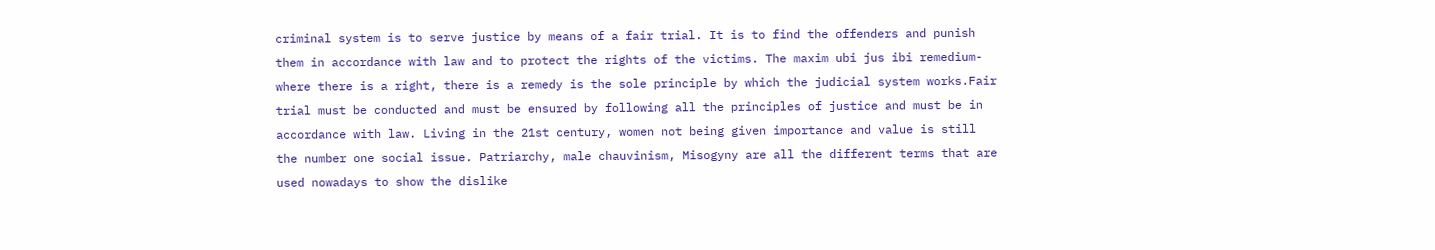criminal system is to serve justice by means of a fair trial. It is to find the offenders and punish them in accordance with law and to protect the rights of the victims. The maxim ubi jus ibi remedium- where there is a right, there is a remedy is the sole principle by which the judicial system works.Fair trial must be conducted and must be ensured by following all the principles of justice and must be in accordance with law. Living in the 21st century, women not being given importance and value is still the number one social issue. Patriarchy, male chauvinism, Misogyny are all the different terms that are used nowadays to show the dislike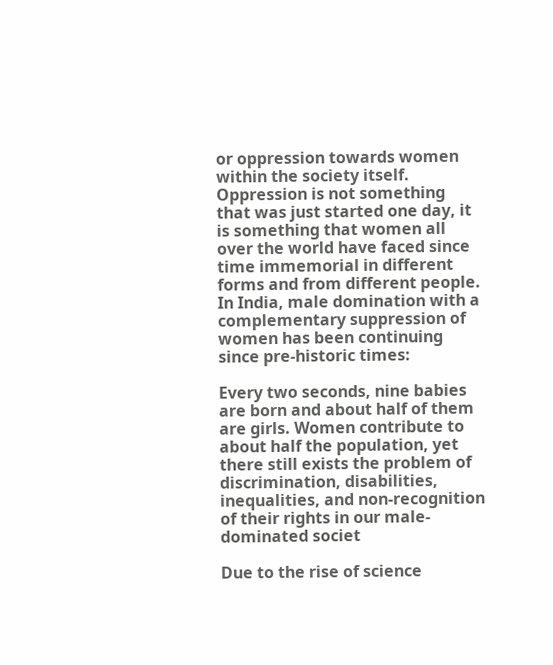or oppression towards women within the society itself. Oppression is not something that was just started one day, it is something that women all over the world have faced since time immemorial in different forms and from different people. In India, male domination with a complementary suppression of women has been continuing since pre-historic times:

Every two seconds, nine babies are born and about half of them are girls. Women contribute to about half the population, yet there still exists the problem of discrimination, disabilities, inequalities, and non-recognition of their rights in our male-dominated societ

Due to the rise of science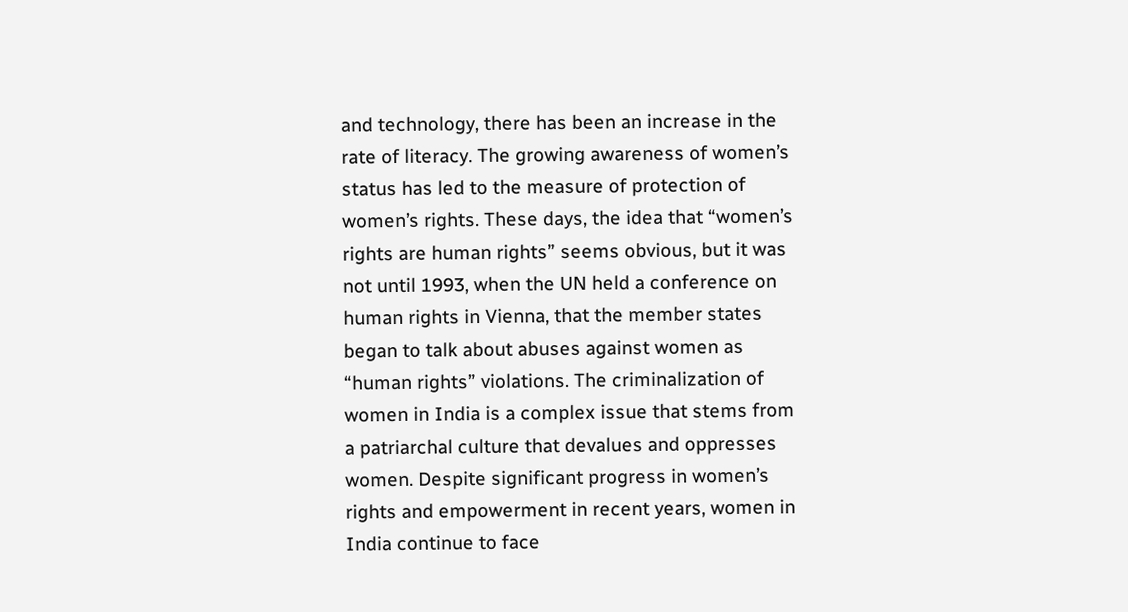and technology, there has been an increase in the rate of literacy. The growing awareness of women’s status has led to the measure of protection of women’s rights. These days, the idea that “women’s rights are human rights” seems obvious, but it was not until 1993, when the UN held a conference on human rights in Vienna, that the member states began to talk about abuses against women as “human rights” violations. The criminalization of women in India is a complex issue that stems from a patriarchal culture that devalues and oppresses women. Despite significant progress in women’s rights and empowerment in recent years, women in India continue to face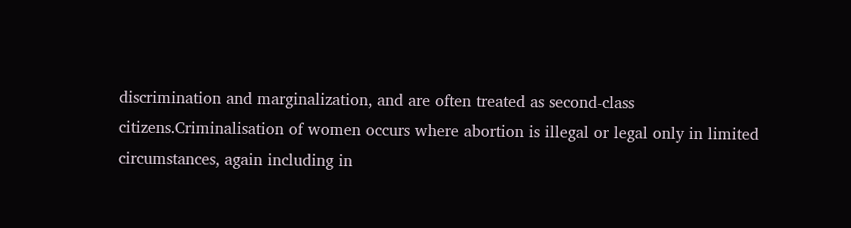discrimination and marginalization, and are often treated as second-class citizens.Criminalisation of women occurs where abortion is illegal or legal only in limited circumstances, again including in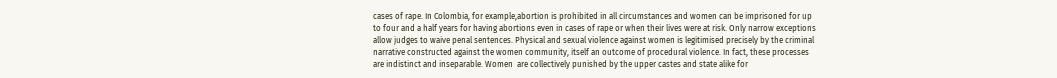cases of rape. In Colombia, for example,abortion is prohibited in all circumstances and women can be imprisoned for up to four and a half years for having abortions even in cases of rape or when their lives were at risk. Only narrow exceptions allow judges to waive penal sentences. Physical and sexual violence against women is legitimised precisely by the criminal narrative constructed against the women community, itself an outcome of procedural violence. In fact, these processes are indistinct and inseparable. Women  are collectively punished by the upper castes and state alike for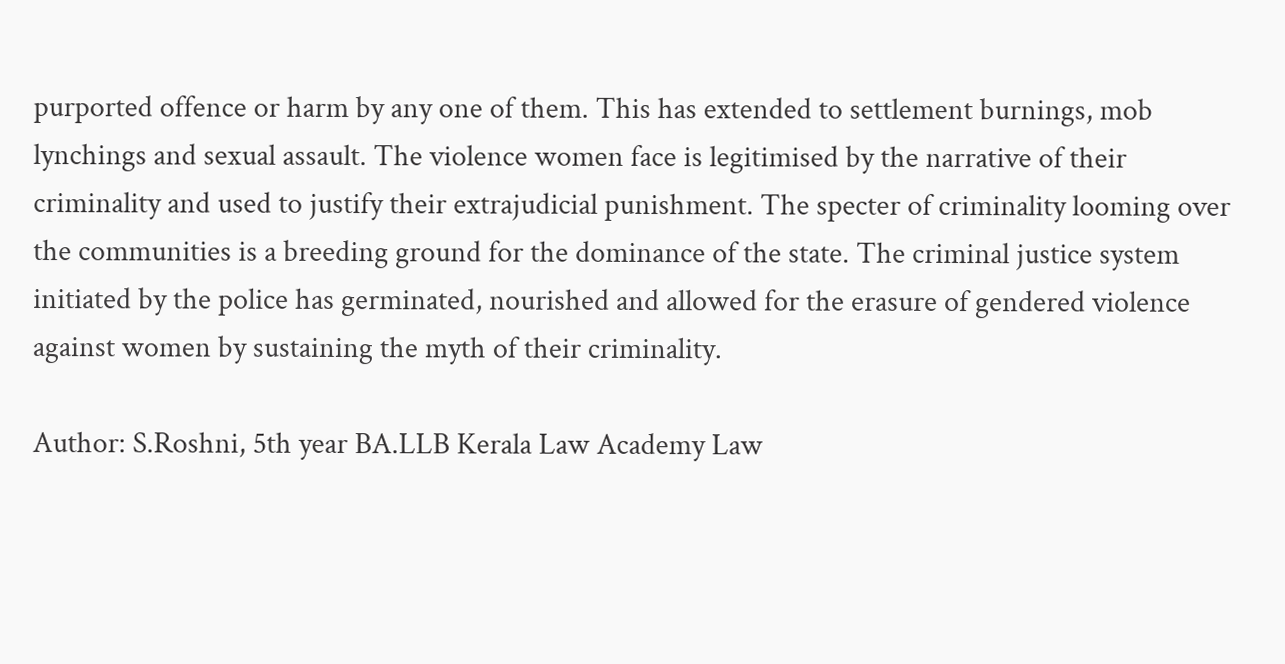purported offence or harm by any one of them. This has extended to settlement burnings, mob lynchings and sexual assault. The violence women face is legitimised by the narrative of their criminality and used to justify their extrajudicial punishment. The specter of criminality looming over the communities is a breeding ground for the dominance of the state. The criminal justice system initiated by the police has germinated, nourished and allowed for the erasure of gendered violence against women by sustaining the myth of their criminality.

Author: S.Roshni, 5th year BA.LLB Kerala Law Academy Law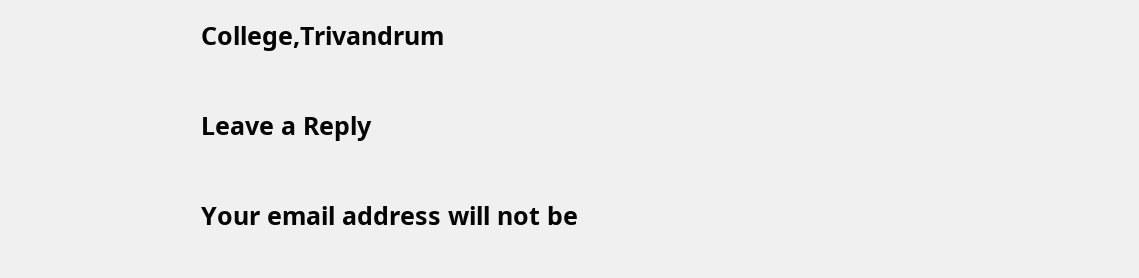College,Trivandrum

Leave a Reply

Your email address will not be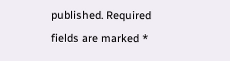published. Required fields are marked *